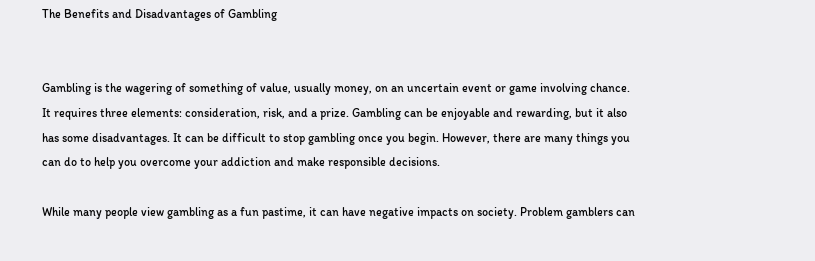The Benefits and Disadvantages of Gambling


Gambling is the wagering of something of value, usually money, on an uncertain event or game involving chance. It requires three elements: consideration, risk, and a prize. Gambling can be enjoyable and rewarding, but it also has some disadvantages. It can be difficult to stop gambling once you begin. However, there are many things you can do to help you overcome your addiction and make responsible decisions.

While many people view gambling as a fun pastime, it can have negative impacts on society. Problem gamblers can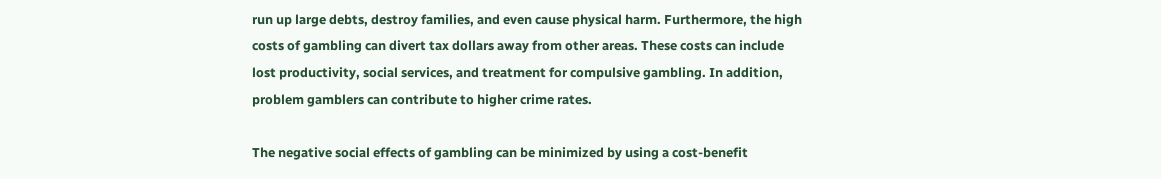run up large debts, destroy families, and even cause physical harm. Furthermore, the high costs of gambling can divert tax dollars away from other areas. These costs can include lost productivity, social services, and treatment for compulsive gambling. In addition, problem gamblers can contribute to higher crime rates.

The negative social effects of gambling can be minimized by using a cost-benefit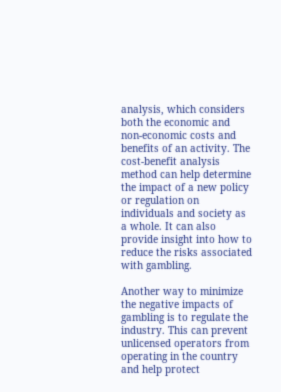analysis, which considers both the economic and non-economic costs and benefits of an activity. The cost-benefit analysis method can help determine the impact of a new policy or regulation on individuals and society as a whole. It can also provide insight into how to reduce the risks associated with gambling.

Another way to minimize the negative impacts of gambling is to regulate the industry. This can prevent unlicensed operators from operating in the country and help protect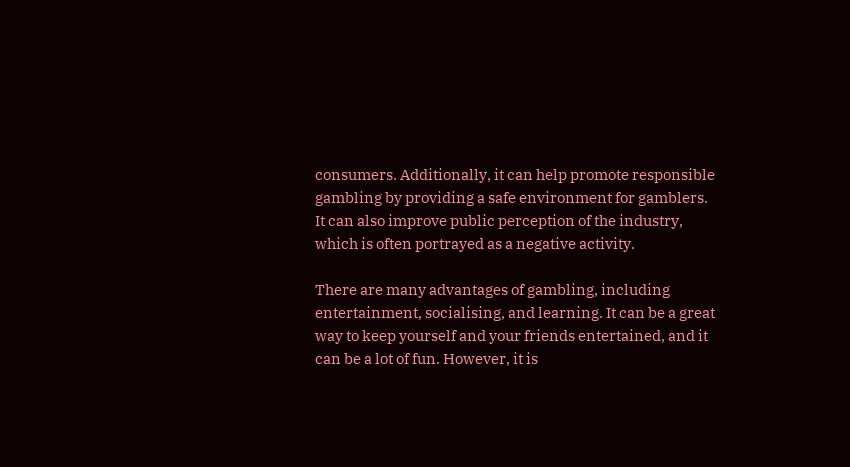consumers. Additionally, it can help promote responsible gambling by providing a safe environment for gamblers. It can also improve public perception of the industry, which is often portrayed as a negative activity.

There are many advantages of gambling, including entertainment, socialising, and learning. It can be a great way to keep yourself and your friends entertained, and it can be a lot of fun. However, it is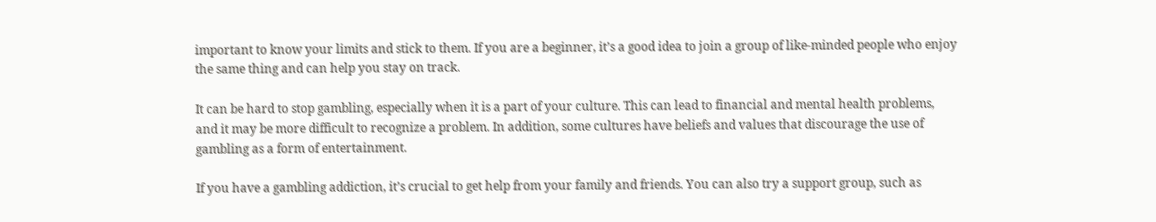important to know your limits and stick to them. If you are a beginner, it’s a good idea to join a group of like-minded people who enjoy the same thing and can help you stay on track.

It can be hard to stop gambling, especially when it is a part of your culture. This can lead to financial and mental health problems, and it may be more difficult to recognize a problem. In addition, some cultures have beliefs and values that discourage the use of gambling as a form of entertainment.

If you have a gambling addiction, it’s crucial to get help from your family and friends. You can also try a support group, such as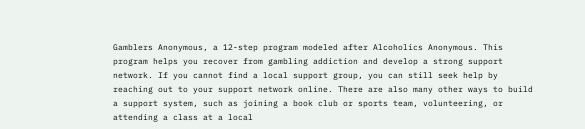Gamblers Anonymous, a 12-step program modeled after Alcoholics Anonymous. This program helps you recover from gambling addiction and develop a strong support network. If you cannot find a local support group, you can still seek help by reaching out to your support network online. There are also many other ways to build a support system, such as joining a book club or sports team, volunteering, or attending a class at a local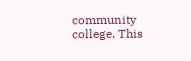community college. This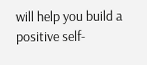will help you build a positive self-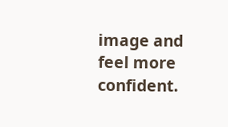image and feel more confident.